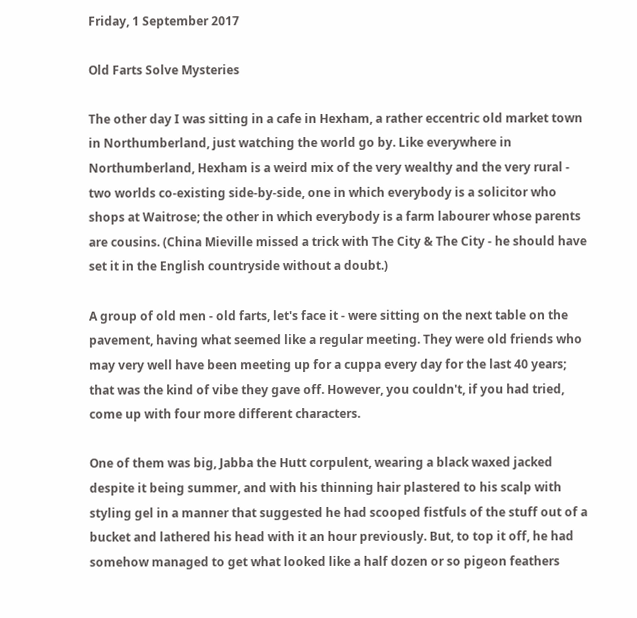Friday, 1 September 2017

Old Farts Solve Mysteries

The other day I was sitting in a cafe in Hexham, a rather eccentric old market town in Northumberland, just watching the world go by. Like everywhere in Northumberland, Hexham is a weird mix of the very wealthy and the very rural - two worlds co-existing side-by-side, one in which everybody is a solicitor who shops at Waitrose; the other in which everybody is a farm labourer whose parents are cousins. (China Mieville missed a trick with The City & The City - he should have set it in the English countryside without a doubt.)

A group of old men - old farts, let's face it - were sitting on the next table on the pavement, having what seemed like a regular meeting. They were old friends who may very well have been meeting up for a cuppa every day for the last 40 years; that was the kind of vibe they gave off. However, you couldn't, if you had tried, come up with four more different characters.

One of them was big, Jabba the Hutt corpulent, wearing a black waxed jacked despite it being summer, and with his thinning hair plastered to his scalp with styling gel in a manner that suggested he had scooped fistfuls of the stuff out of a bucket and lathered his head with it an hour previously. But, to top it off, he had somehow managed to get what looked like a half dozen or so pigeon feathers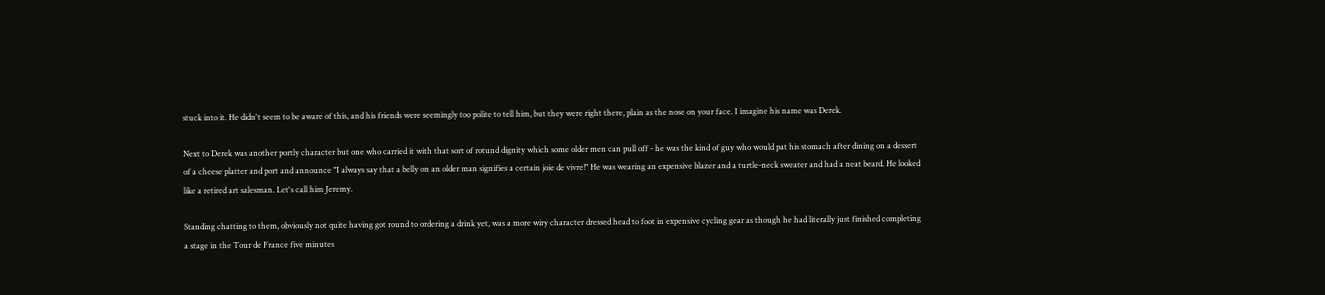stuck into it. He didn't seem to be aware of this, and his friends were seemingly too polite to tell him, but they were right there, plain as the nose on your face. I imagine his name was Derek.

Next to Derek was another portly character but one who carried it with that sort of rotund dignity which some older men can pull off - he was the kind of guy who would pat his stomach after dining on a dessert of a cheese platter and port and announce "I always say that a belly on an older man signifies a certain joie de vivre!" He was wearing an expensive blazer and a turtle-neck sweater and had a neat beard. He looked like a retired art salesman. Let's call him Jeremy.

Standing chatting to them, obviously not quite having got round to ordering a drink yet, was a more wiry character dressed head to foot in expensive cycling gear as though he had literally just finished completing a stage in the Tour de France five minutes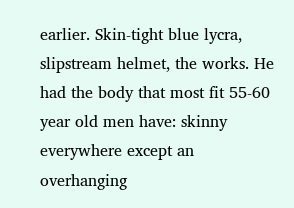earlier. Skin-tight blue lycra, slipstream helmet, the works. He had the body that most fit 55-60 year old men have: skinny everywhere except an overhanging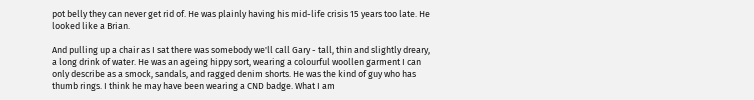pot belly they can never get rid of. He was plainly having his mid-life crisis 15 years too late. He looked like a Brian.

And pulling up a chair as I sat there was somebody we'll call Gary - tall, thin and slightly dreary, a long drink of water. He was an ageing hippy sort, wearing a colourful woollen garment I can only describe as a smock, sandals, and ragged denim shorts. He was the kind of guy who has thumb rings. I think he may have been wearing a CND badge. What I am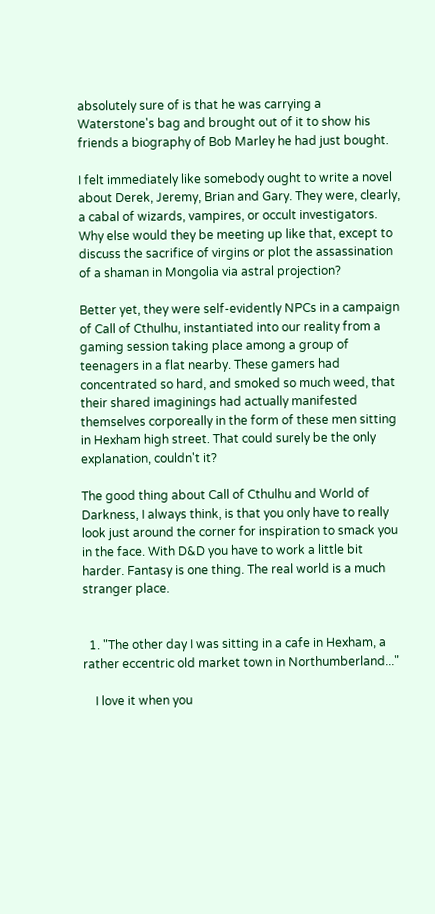absolutely sure of is that he was carrying a Waterstone's bag and brought out of it to show his friends a biography of Bob Marley he had just bought.

I felt immediately like somebody ought to write a novel about Derek, Jeremy, Brian and Gary. They were, clearly, a cabal of wizards, vampires, or occult investigators. Why else would they be meeting up like that, except to discuss the sacrifice of virgins or plot the assassination of a shaman in Mongolia via astral projection?

Better yet, they were self-evidently NPCs in a campaign of Call of Cthulhu, instantiated into our reality from a gaming session taking place among a group of teenagers in a flat nearby. These gamers had concentrated so hard, and smoked so much weed, that their shared imaginings had actually manifested themselves corporeally in the form of these men sitting in Hexham high street. That could surely be the only explanation, couldn't it?

The good thing about Call of Cthulhu and World of Darkness, I always think, is that you only have to really look just around the corner for inspiration to smack you in the face. With D&D you have to work a little bit harder. Fantasy is one thing. The real world is a much stranger place.


  1. "The other day I was sitting in a cafe in Hexham, a rather eccentric old market town in Northumberland..."

    I love it when you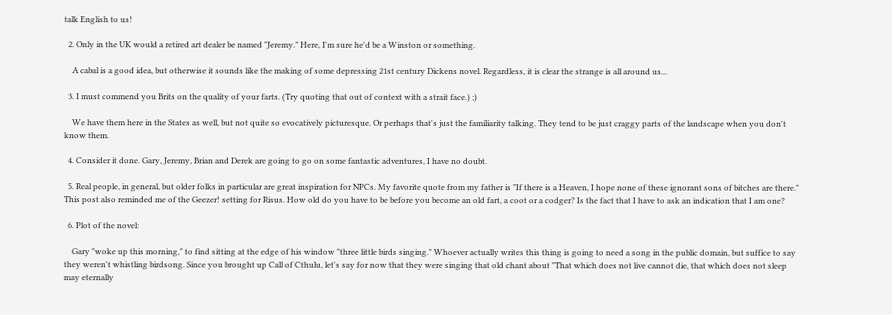talk English to us!

  2. Only in the UK would a retired art dealer be named "Jeremy." Here, I'm sure he'd be a Winston or something.

    A cabal is a good idea, but otherwise it sounds like the making of some depressing 21st century Dickens novel. Regardless, it is clear the strange is all around us...

  3. I must commend you Brits on the quality of your farts. (Try quoting that out of context with a strait face.) ;)

    We have them here in the States as well, but not quite so evocatively picturesque. Or perhaps that's just the familiarity talking. They tend to be just craggy parts of the landscape when you don't know them.

  4. Consider it done. Gary, Jeremy, Brian and Derek are going to go on some fantastic adventures, I have no doubt.

  5. Real people, in general, but older folks in particular are great inspiration for NPCs. My favorite quote from my father is "If there is a Heaven, I hope none of these ignorant sons of bitches are there." This post also reminded me of the Geezer! setting for Risus. How old do you have to be before you become an old fart, a coot or a codger? Is the fact that I have to ask an indication that I am one?

  6. Plot of the novel:

    Gary "woke up this morning," to find sitting at the edge of his window "three little birds singing." Whoever actually writes this thing is going to need a song in the public domain, but suffice to say they weren't whistling birdsong. Since you brought up Call of Cthulu, let's say for now that they were singing that old chant about "That which does not live cannot die, that which does not sleep may eternally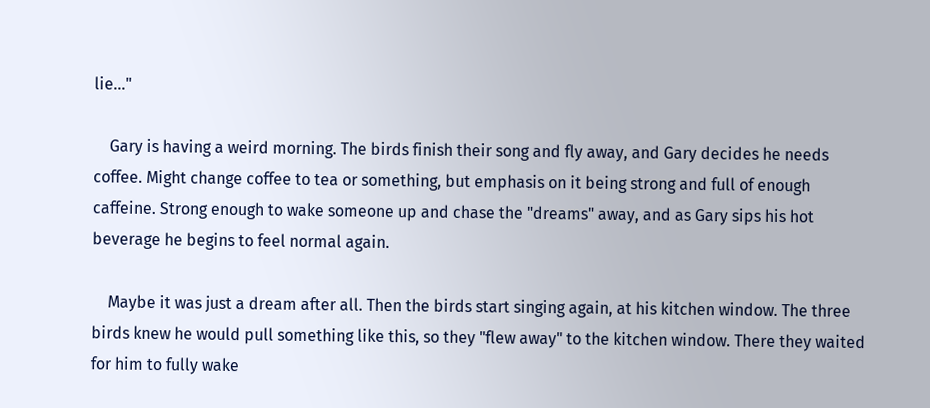lie..."

    Gary is having a weird morning. The birds finish their song and fly away, and Gary decides he needs coffee. Might change coffee to tea or something, but emphasis on it being strong and full of enough caffeine. Strong enough to wake someone up and chase the "dreams" away, and as Gary sips his hot beverage he begins to feel normal again.

    Maybe it was just a dream after all. Then the birds start singing again, at his kitchen window. The three birds knew he would pull something like this, so they "flew away" to the kitchen window. There they waited for him to fully wake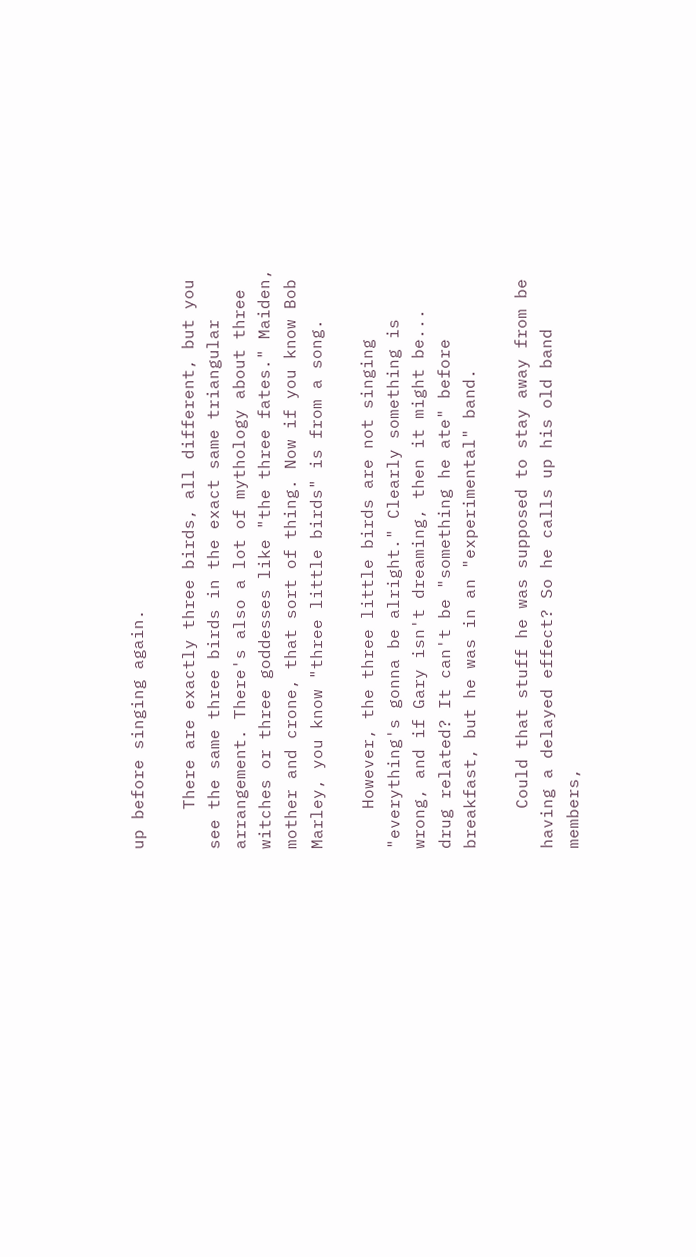up before singing again.

    There are exactly three birds, all different, but you see the same three birds in the exact same triangular arrangement. There's also a lot of mythology about three witches or three goddesses like "the three fates." Maiden, mother and crone, that sort of thing. Now if you know Bob Marley, you know "three little birds" is from a song.

    However, the three little birds are not singing "everything's gonna be alright." Clearly something is wrong, and if Gary isn't dreaming, then it might be... drug related? It can't be "something he ate" before breakfast, but he was in an "experimental" band.

    Could that stuff he was supposed to stay away from be having a delayed effect? So he calls up his old band members,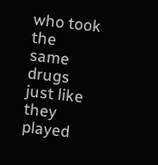who took the same drugs just like they played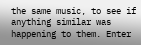the same music, to see if anything similar was happening to them. Enter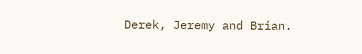Derek, Jeremy and Brian.